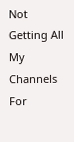Not Getting All My Channels For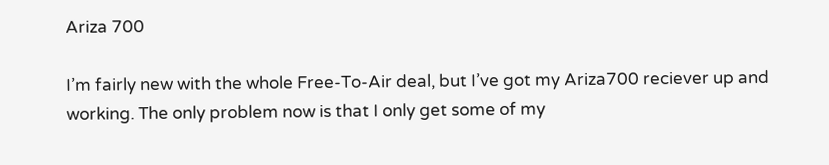Ariza 700

I’m fairly new with the whole Free-To-Air deal, but I’ve got my Ariza700 reciever up and working. The only problem now is that I only get some of my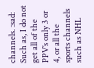channels. :sad: Such as, I do not get all of the PPV’s only 3 or 4, or all the sports channels such as NHL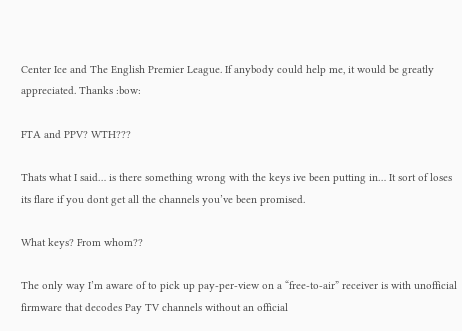Center Ice and The English Premier League. If anybody could help me, it would be greatly appreciated. Thanks :bow:

FTA and PPV? WTH???

Thats what I said… is there something wrong with the keys ive been putting in… It sort of loses its flare if you dont get all the channels you’ve been promised.

What keys? From whom??

The only way I’m aware of to pick up pay-per-view on a “free-to-air” receiver is with unofficial firmware that decodes Pay TV channels without an official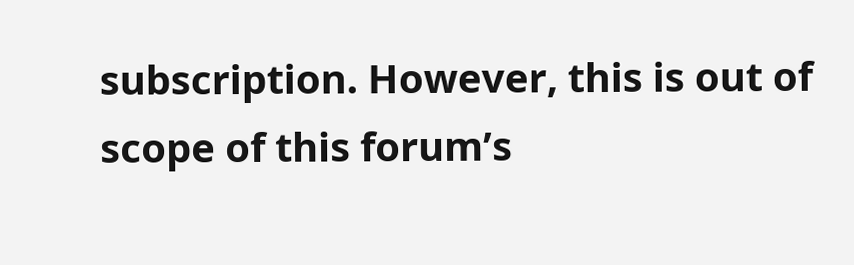subscription. However, this is out of scope of this forum’s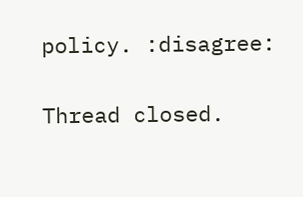policy. :disagree:

Thread closed.